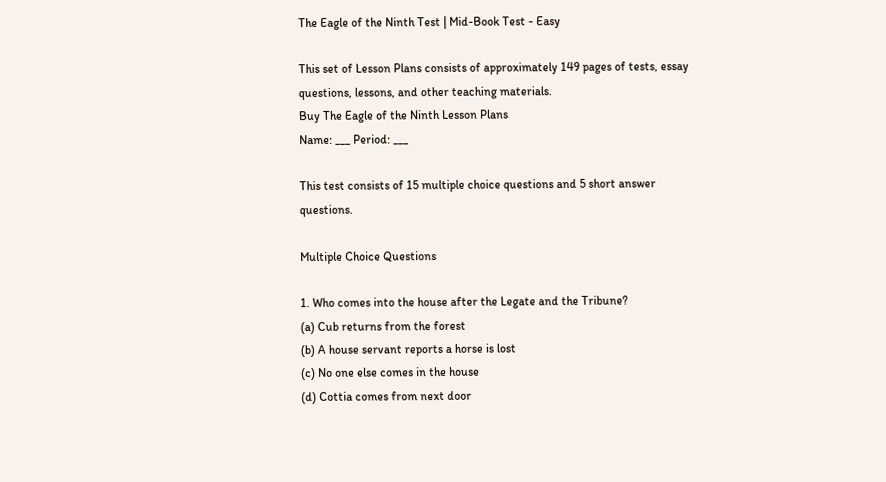The Eagle of the Ninth Test | Mid-Book Test - Easy

This set of Lesson Plans consists of approximately 149 pages of tests, essay questions, lessons, and other teaching materials.
Buy The Eagle of the Ninth Lesson Plans
Name: ___ Period: ___

This test consists of 15 multiple choice questions and 5 short answer questions.

Multiple Choice Questions

1. Who comes into the house after the Legate and the Tribune?
(a) Cub returns from the forest
(b) A house servant reports a horse is lost
(c) No one else comes in the house
(d) Cottia comes from next door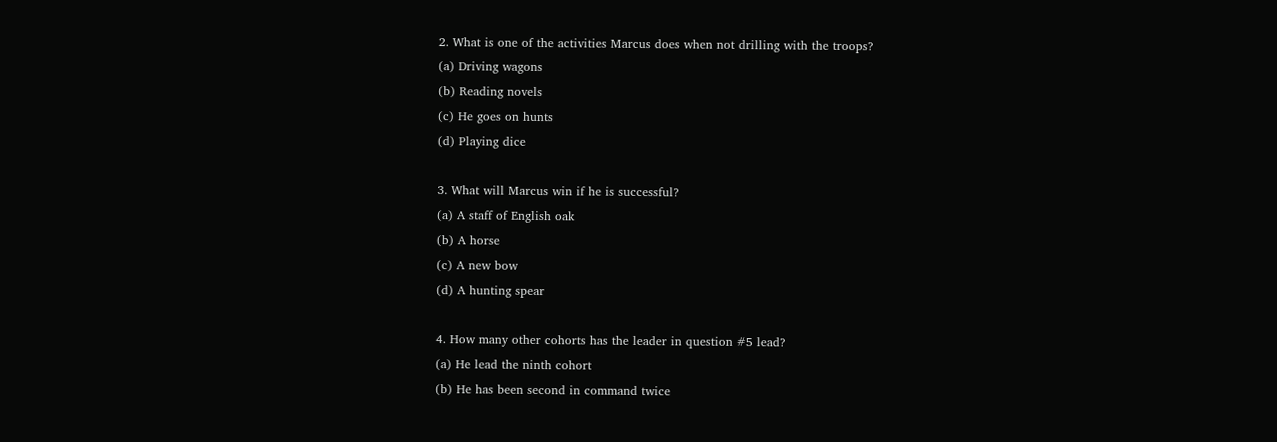2. What is one of the activities Marcus does when not drilling with the troops?
(a) Driving wagons
(b) Reading novels
(c) He goes on hunts
(d) Playing dice

3. What will Marcus win if he is successful?
(a) A staff of English oak
(b) A horse
(c) A new bow
(d) A hunting spear

4. How many other cohorts has the leader in question #5 lead?
(a) He lead the ninth cohort
(b) He has been second in command twice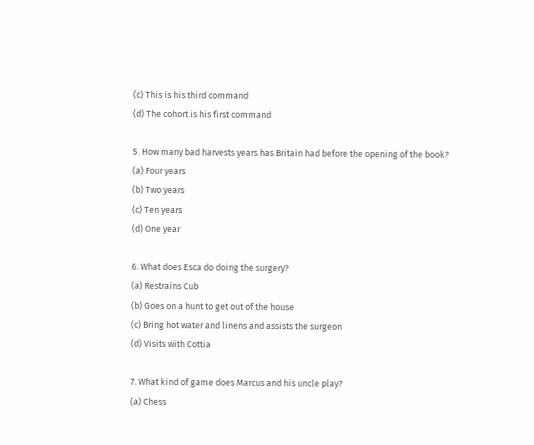(c) This is his third command
(d) The cohort is his first command

5. How many bad harvests years has Britain had before the opening of the book?
(a) Four years
(b) Two years
(c) Ten years
(d) One year

6. What does Esca do doing the surgery?
(a) Restrains Cub
(b) Goes on a hunt to get out of the house
(c) Bring hot water and linens and assists the surgeon
(d) Visits with Cottia

7. What kind of game does Marcus and his uncle play?
(a) Chess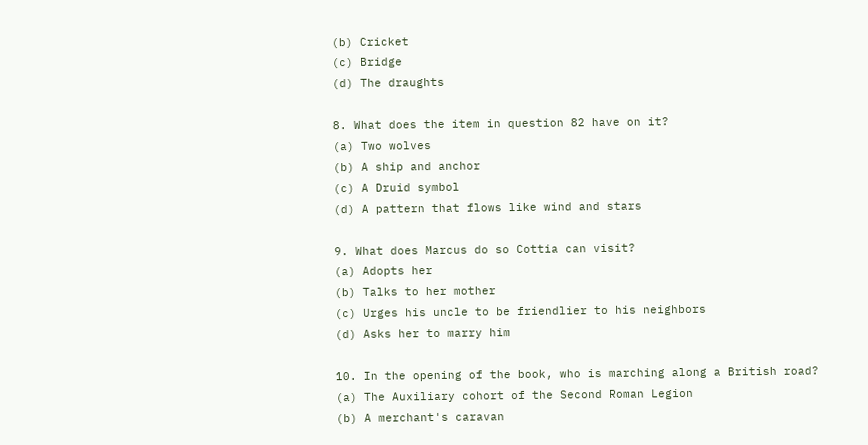(b) Cricket
(c) Bridge
(d) The draughts

8. What does the item in question 82 have on it?
(a) Two wolves
(b) A ship and anchor
(c) A Druid symbol
(d) A pattern that flows like wind and stars

9. What does Marcus do so Cottia can visit?
(a) Adopts her
(b) Talks to her mother
(c) Urges his uncle to be friendlier to his neighbors
(d) Asks her to marry him

10. In the opening of the book, who is marching along a British road?
(a) The Auxiliary cohort of the Second Roman Legion
(b) A merchant's caravan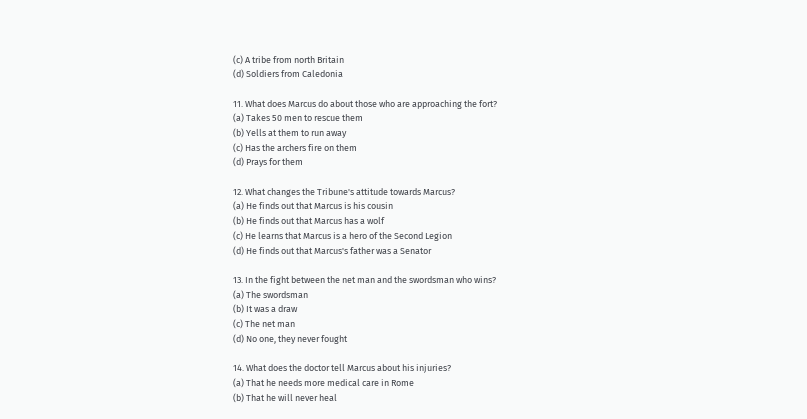(c) A tribe from north Britain
(d) Soldiers from Caledonia

11. What does Marcus do about those who are approaching the fort?
(a) Takes 50 men to rescue them
(b) Yells at them to run away
(c) Has the archers fire on them
(d) Prays for them

12. What changes the Tribune's attitude towards Marcus?
(a) He finds out that Marcus is his cousin
(b) He finds out that Marcus has a wolf
(c) He learns that Marcus is a hero of the Second Legion
(d) He finds out that Marcus's father was a Senator

13. In the fight between the net man and the swordsman who wins?
(a) The swordsman
(b) It was a draw
(c) The net man
(d) No one, they never fought

14. What does the doctor tell Marcus about his injuries?
(a) That he needs more medical care in Rome
(b) That he will never heal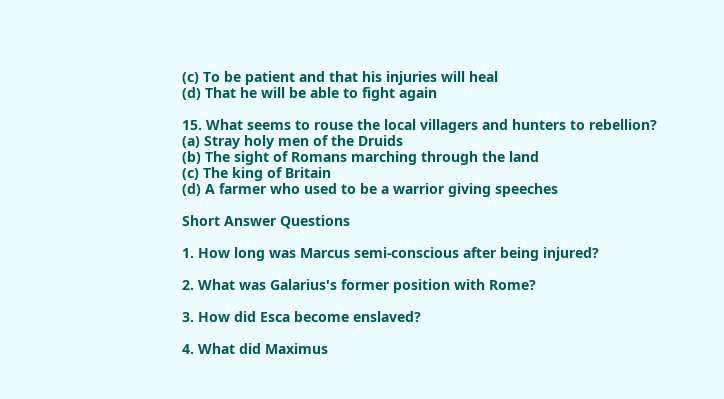(c) To be patient and that his injuries will heal
(d) That he will be able to fight again

15. What seems to rouse the local villagers and hunters to rebellion?
(a) Stray holy men of the Druids
(b) The sight of Romans marching through the land
(c) The king of Britain
(d) A farmer who used to be a warrior giving speeches

Short Answer Questions

1. How long was Marcus semi-conscious after being injured?

2. What was Galarius's former position with Rome?

3. How did Esca become enslaved?

4. What did Maximus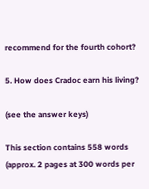recommend for the fourth cohort?

5. How does Cradoc earn his living?

(see the answer keys)

This section contains 558 words
(approx. 2 pages at 300 words per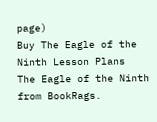page)
Buy The Eagle of the Ninth Lesson Plans
The Eagle of the Ninth from BookRags.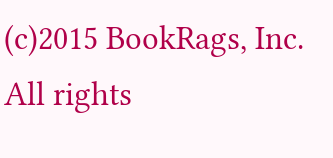(c)2015 BookRags, Inc. All rights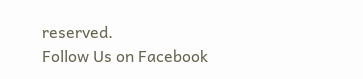reserved.
Follow Us on Facebook